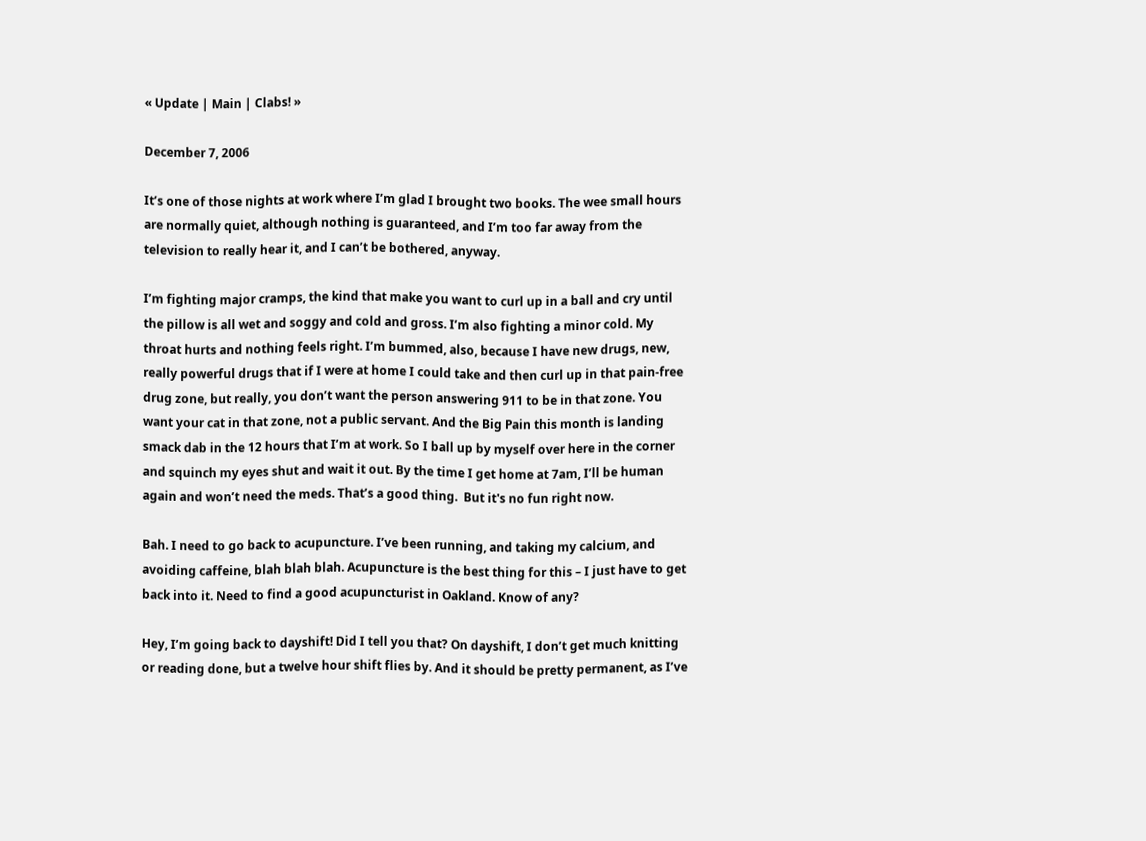« Update | Main | Clabs! »

December 7, 2006

It’s one of those nights at work where I’m glad I brought two books. The wee small hours are normally quiet, although nothing is guaranteed, and I’m too far away from the television to really hear it, and I can’t be bothered, anyway.

I’m fighting major cramps, the kind that make you want to curl up in a ball and cry until the pillow is all wet and soggy and cold and gross. I’m also fighting a minor cold. My throat hurts and nothing feels right. I’m bummed, also, because I have new drugs, new, really powerful drugs that if I were at home I could take and then curl up in that pain-free drug zone, but really, you don’t want the person answering 911 to be in that zone. You want your cat in that zone, not a public servant. And the Big Pain this month is landing smack dab in the 12 hours that I’m at work. So I ball up by myself over here in the corner and squinch my eyes shut and wait it out. By the time I get home at 7am, I’ll be human again and won’t need the meds. That’s a good thing.  But it's no fun right now.

Bah. I need to go back to acupuncture. I’ve been running, and taking my calcium, and avoiding caffeine, blah blah blah. Acupuncture is the best thing for this – I just have to get back into it. Need to find a good acupuncturist in Oakland. Know of any?

Hey, I’m going back to dayshift! Did I tell you that? On dayshift, I don’t get much knitting or reading done, but a twelve hour shift flies by. And it should be pretty permanent, as I’ve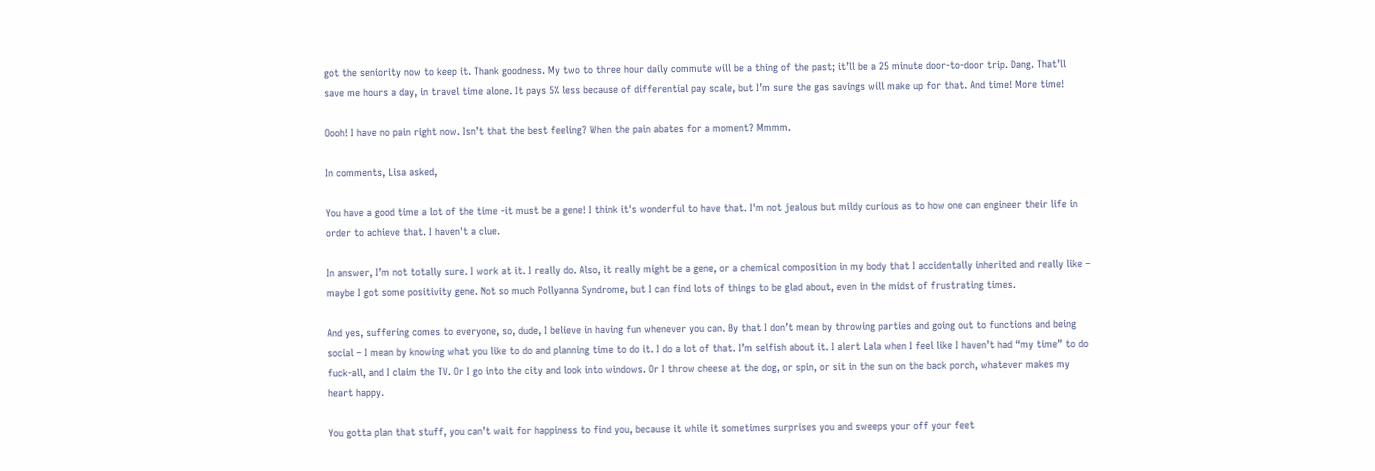got the seniority now to keep it. Thank goodness. My two to three hour daily commute will be a thing of the past; it’ll be a 25 minute door-to-door trip. Dang. That’ll save me hours a day, in travel time alone. It pays 5% less because of differential pay scale, but I’m sure the gas savings will make up for that. And time! More time!

Oooh! I have no pain right now. Isn’t that the best feeling? When the pain abates for a moment? Mmmm.

In comments, Lisa asked,

You have a good time a lot of the time -it must be a gene! I think it's wonderful to have that. I'm not jealous but mildy curious as to how one can engineer their life in order to achieve that. I haven't a clue.

In answer, I’m not totally sure. I work at it. I really do. Also, it really might be a gene, or a chemical composition in my body that I accidentally inherited and really like – maybe I got some positivity gene. Not so much Pollyanna Syndrome, but I can find lots of things to be glad about, even in the midst of frustrating times.

And yes, suffering comes to everyone, so, dude, I believe in having fun whenever you can. By that I don’t mean by throwing parties and going out to functions and being social – I mean by knowing what you like to do and planning time to do it. I do a lot of that. I’m selfish about it. I alert Lala when I feel like I haven’t had “my time” to do fuck-all, and I claim the TV. Or I go into the city and look into windows. Or I throw cheese at the dog, or spin, or sit in the sun on the back porch, whatever makes my heart happy.

You gotta plan that stuff, you can’t wait for happiness to find you, because it while it sometimes surprises you and sweeps your off your feet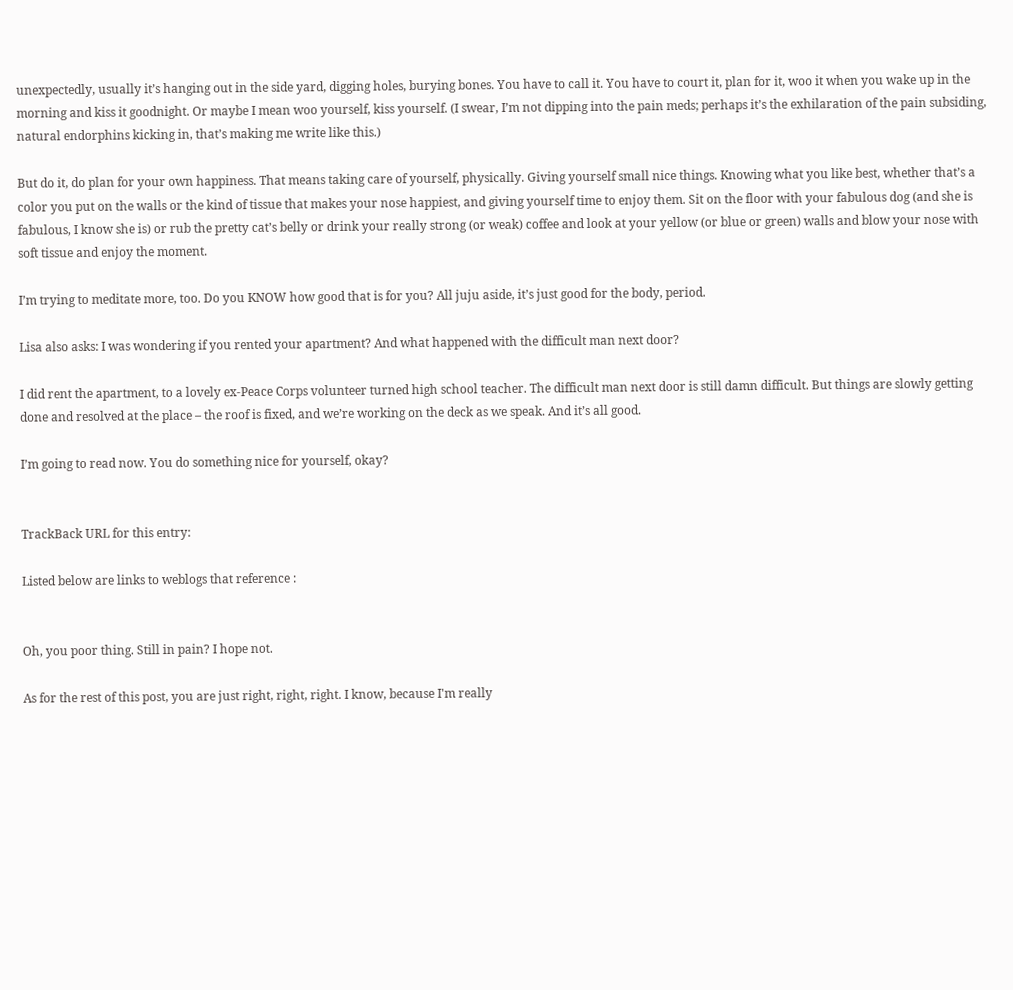unexpectedly, usually it’s hanging out in the side yard, digging holes, burying bones. You have to call it. You have to court it, plan for it, woo it when you wake up in the morning and kiss it goodnight. Or maybe I mean woo yourself, kiss yourself. (I swear, I’m not dipping into the pain meds; perhaps it’s the exhilaration of the pain subsiding, natural endorphins kicking in, that’s making me write like this.)

But do it, do plan for your own happiness. That means taking care of yourself, physically. Giving yourself small nice things. Knowing what you like best, whether that’s a color you put on the walls or the kind of tissue that makes your nose happiest, and giving yourself time to enjoy them. Sit on the floor with your fabulous dog (and she is fabulous, I know she is) or rub the pretty cat’s belly or drink your really strong (or weak) coffee and look at your yellow (or blue or green) walls and blow your nose with soft tissue and enjoy the moment.

I’m trying to meditate more, too. Do you KNOW how good that is for you? All juju aside, it’s just good for the body, period.

Lisa also asks: I was wondering if you rented your apartment? And what happened with the difficult man next door?

I did rent the apartment, to a lovely ex-Peace Corps volunteer turned high school teacher. The difficult man next door is still damn difficult. But things are slowly getting done and resolved at the place – the roof is fixed, and we’re working on the deck as we speak. And it’s all good.

I’m going to read now. You do something nice for yourself, okay?


TrackBack URL for this entry:

Listed below are links to weblogs that reference :


Oh, you poor thing. Still in pain? I hope not.

As for the rest of this post, you are just right, right, right. I know, because I'm really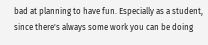bad at planning to have fun. Especially as a student, since there's always some work you can be doing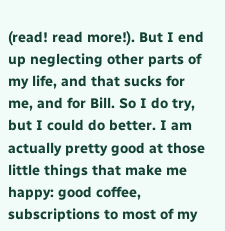(read! read more!). But I end up neglecting other parts of my life, and that sucks for me, and for Bill. So I do try, but I could do better. I am actually pretty good at those little things that make me happy: good coffee, subscriptions to most of my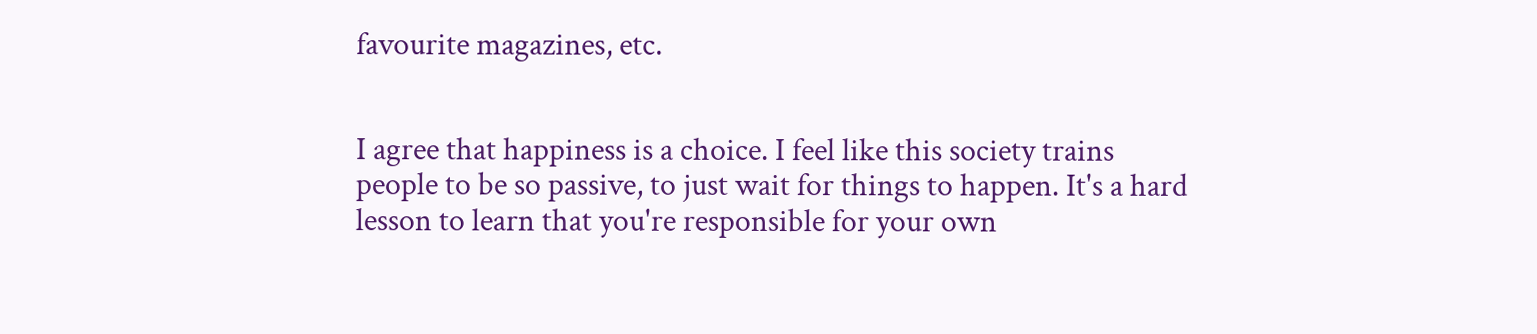favourite magazines, etc.


I agree that happiness is a choice. I feel like this society trains people to be so passive, to just wait for things to happen. It's a hard lesson to learn that you're responsible for your own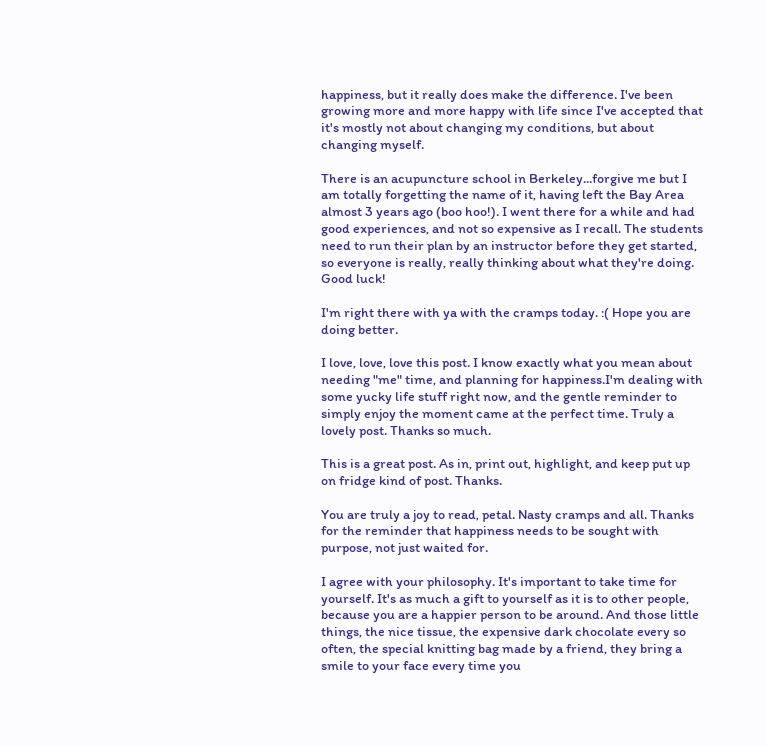happiness, but it really does make the difference. I've been growing more and more happy with life since I've accepted that it's mostly not about changing my conditions, but about changing myself.

There is an acupuncture school in Berkeley...forgive me but I am totally forgetting the name of it, having left the Bay Area almost 3 years ago (boo hoo!). I went there for a while and had good experiences, and not so expensive as I recall. The students need to run their plan by an instructor before they get started, so everyone is really, really thinking about what they're doing. Good luck!

I'm right there with ya with the cramps today. :( Hope you are doing better.

I love, love, love this post. I know exactly what you mean about needing "me" time, and planning for happiness.I'm dealing with some yucky life stuff right now, and the gentle reminder to simply enjoy the moment came at the perfect time. Truly a lovely post. Thanks so much.

This is a great post. As in, print out, highlight, and keep put up on fridge kind of post. Thanks.

You are truly a joy to read, petal. Nasty cramps and all. Thanks for the reminder that happiness needs to be sought with purpose, not just waited for.

I agree with your philosophy. It's important to take time for yourself. It's as much a gift to yourself as it is to other people, because you are a happier person to be around. And those little things, the nice tissue, the expensive dark chocolate every so often, the special knitting bag made by a friend, they bring a smile to your face every time you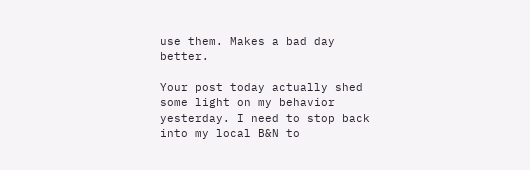use them. Makes a bad day better.

Your post today actually shed some light on my behavior yesterday. I need to stop back into my local B&N to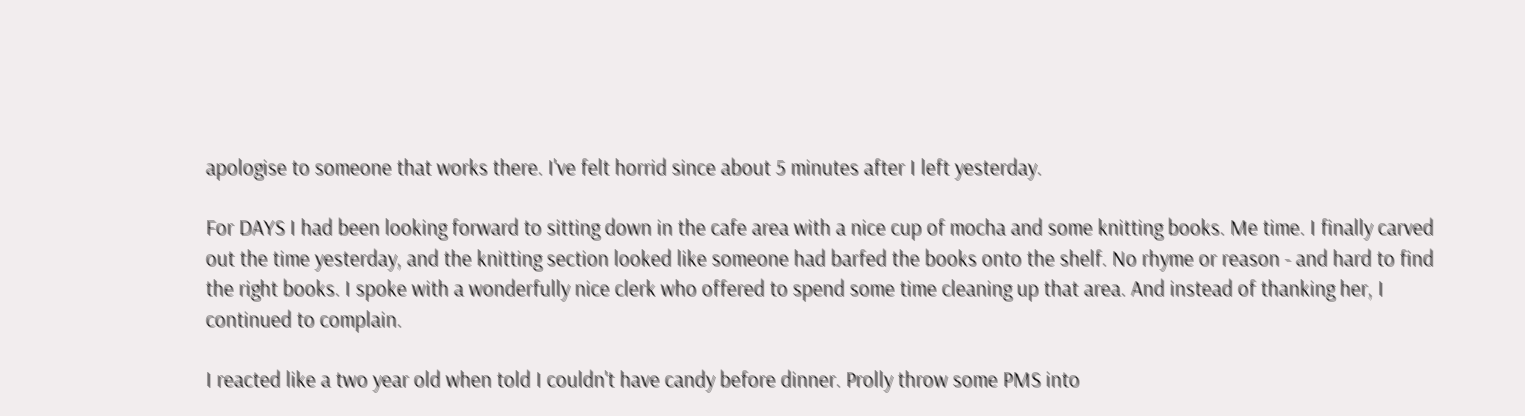apologise to someone that works there. I've felt horrid since about 5 minutes after I left yesterday.

For DAYS I had been looking forward to sitting down in the cafe area with a nice cup of mocha and some knitting books. Me time. I finally carved out the time yesterday, and the knitting section looked like someone had barfed the books onto the shelf. No rhyme or reason - and hard to find the right books. I spoke with a wonderfully nice clerk who offered to spend some time cleaning up that area. And instead of thanking her, I continued to complain.

I reacted like a two year old when told I couldn't have candy before dinner. Prolly throw some PMS into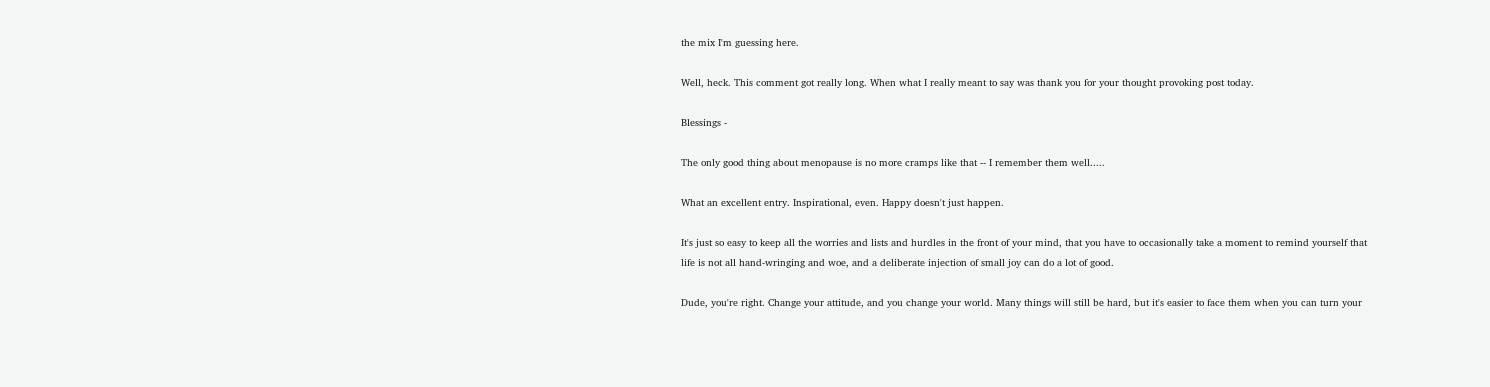the mix I'm guessing here.

Well, heck. This comment got really long. When what I really meant to say was thank you for your thought provoking post today.

Blessings -

The only good thing about menopause is no more cramps like that -- I remember them well.....

What an excellent entry. Inspirational, even. Happy doesn't just happen.

It's just so easy to keep all the worries and lists and hurdles in the front of your mind, that you have to occasionally take a moment to remind yourself that life is not all hand-wringing and woe, and a deliberate injection of small joy can do a lot of good.

Dude, you're right. Change your attitude, and you change your world. Many things will still be hard, but it's easier to face them when you can turn your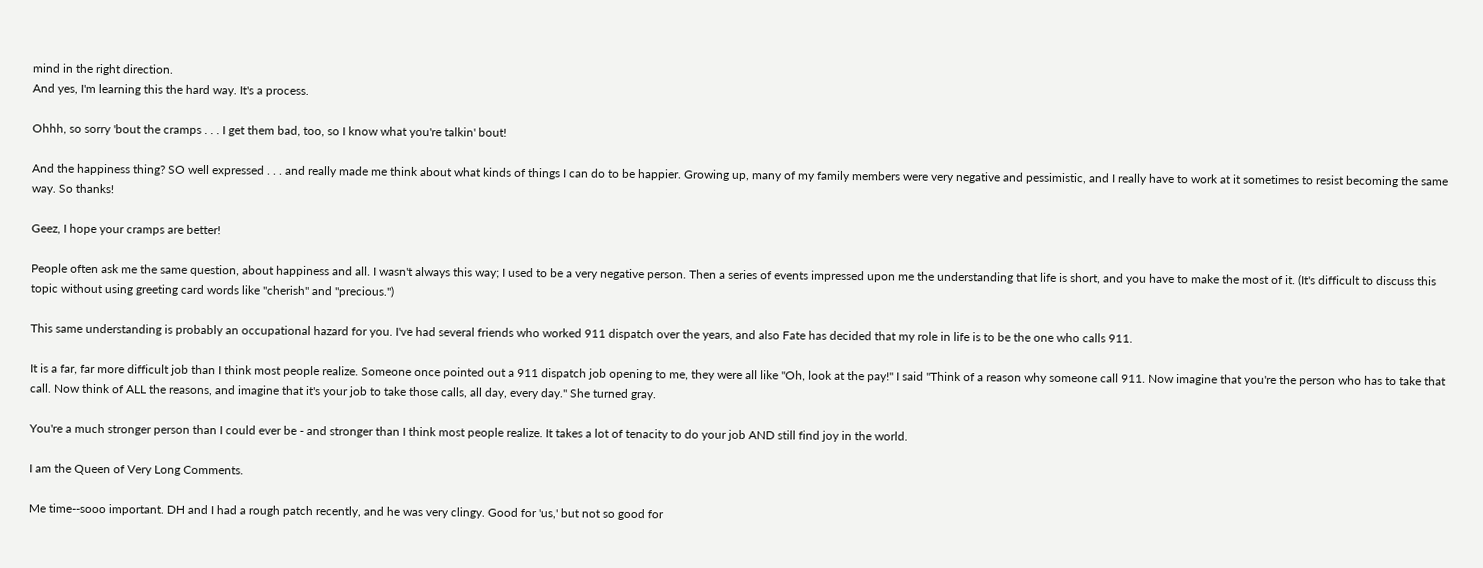mind in the right direction.
And yes, I'm learning this the hard way. It's a process.

Ohhh, so sorry 'bout the cramps . . . I get them bad, too, so I know what you're talkin' bout!

And the happiness thing? SO well expressed . . . and really made me think about what kinds of things I can do to be happier. Growing up, many of my family members were very negative and pessimistic, and I really have to work at it sometimes to resist becoming the same way. So thanks!

Geez, I hope your cramps are better!

People often ask me the same question, about happiness and all. I wasn't always this way; I used to be a very negative person. Then a series of events impressed upon me the understanding that life is short, and you have to make the most of it. (It's difficult to discuss this topic without using greeting card words like "cherish" and "precious.")

This same understanding is probably an occupational hazard for you. I've had several friends who worked 911 dispatch over the years, and also Fate has decided that my role in life is to be the one who calls 911.

It is a far, far more difficult job than I think most people realize. Someone once pointed out a 911 dispatch job opening to me, they were all like "Oh, look at the pay!" I said "Think of a reason why someone call 911. Now imagine that you're the person who has to take that call. Now think of ALL the reasons, and imagine that it's your job to take those calls, all day, every day." She turned gray.

You're a much stronger person than I could ever be - and stronger than I think most people realize. It takes a lot of tenacity to do your job AND still find joy in the world.

I am the Queen of Very Long Comments.

Me time--sooo important. DH and I had a rough patch recently, and he was very clingy. Good for 'us,' but not so good for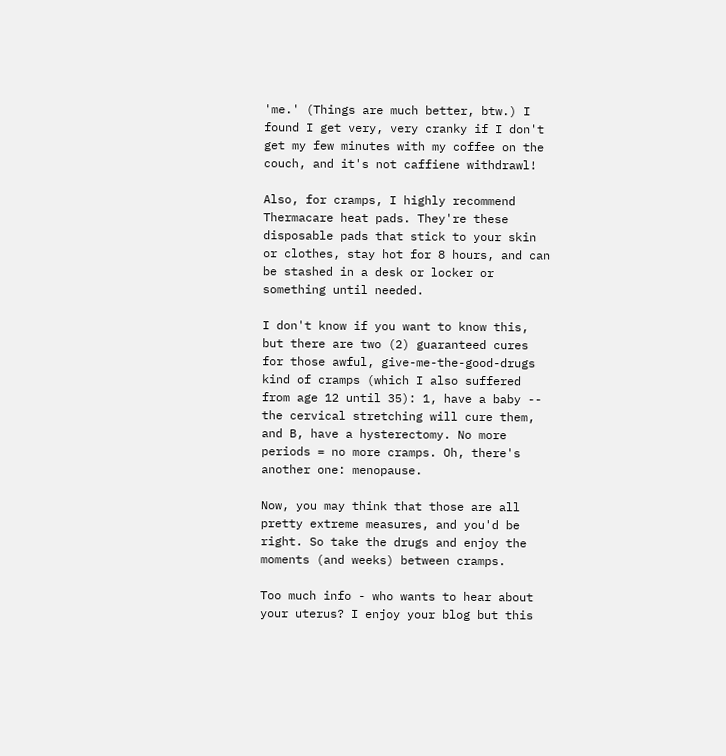'me.' (Things are much better, btw.) I found I get very, very cranky if I don't get my few minutes with my coffee on the couch, and it's not caffiene withdrawl!

Also, for cramps, I highly recommend Thermacare heat pads. They're these disposable pads that stick to your skin or clothes, stay hot for 8 hours, and can be stashed in a desk or locker or something until needed.

I don't know if you want to know this, but there are two (2) guaranteed cures for those awful, give-me-the-good-drugs kind of cramps (which I also suffered from age 12 until 35): 1, have a baby -- the cervical stretching will cure them, and B, have a hysterectomy. No more periods = no more cramps. Oh, there's another one: menopause.

Now, you may think that those are all pretty extreme measures, and you'd be right. So take the drugs and enjoy the moments (and weeks) between cramps.

Too much info - who wants to hear about your uterus? I enjoy your blog but this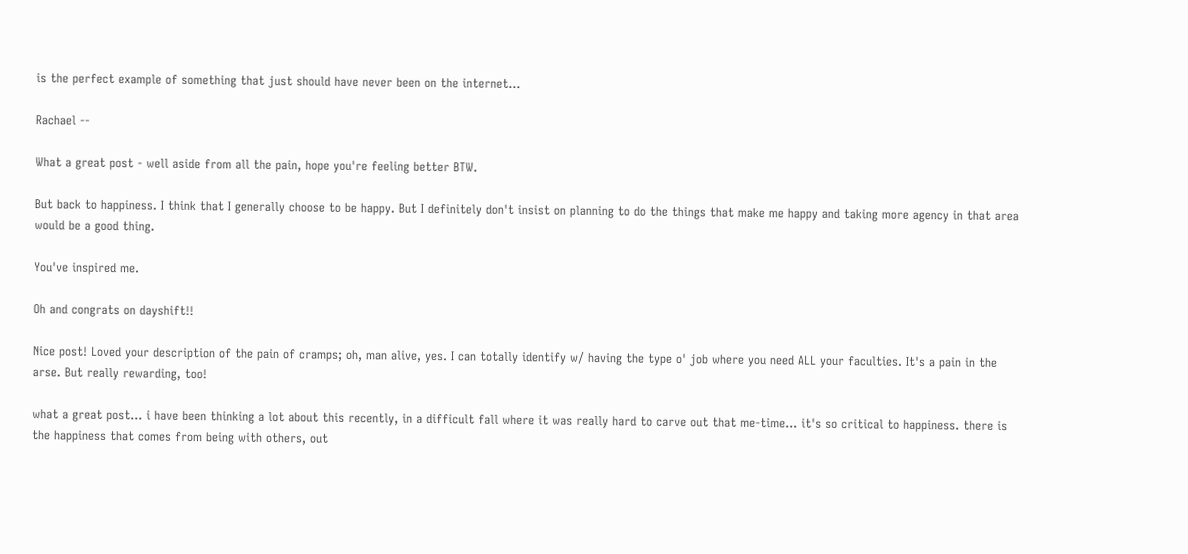is the perfect example of something that just should have never been on the internet...

Rachael --

What a great post - well aside from all the pain, hope you're feeling better BTW.

But back to happiness. I think that I generally choose to be happy. But I definitely don't insist on planning to do the things that make me happy and taking more agency in that area would be a good thing.

You've inspired me.

Oh and congrats on dayshift!!

Nice post! Loved your description of the pain of cramps; oh, man alive, yes. I can totally identify w/ having the type o' job where you need ALL your faculties. It's a pain in the arse. But really rewarding, too!

what a great post... i have been thinking a lot about this recently, in a difficult fall where it was really hard to carve out that me-time... it's so critical to happiness. there is the happiness that comes from being with others, out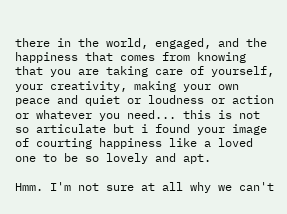there in the world, engaged, and the happiness that comes from knowing that you are taking care of yourself, your creativity, making your own peace and quiet or loudness or action or whatever you need... this is not so articulate but i found your image of courting happiness like a loved one to be so lovely and apt.

Hmm. I'm not sure at all why we can't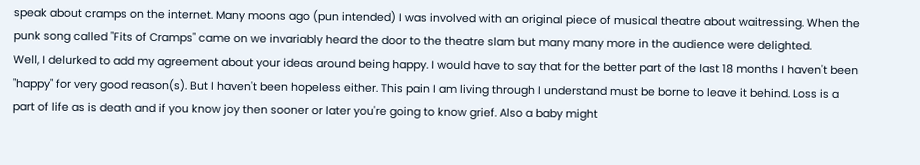speak about cramps on the internet. Many moons ago (pun intended) I was involved with an original piece of musical theatre about waitressing. When the punk song called "Fits of Cramps" came on we invariably heard the door to the theatre slam but many many more in the audience were delighted.
Well, I delurked to add my agreement about your ideas around being happy. I would have to say that for the better part of the last 18 months I haven't been "happy" for very good reason(s). But I haven't been hopeless either. This pain I am living through I understand must be borne to leave it behind. Loss is a part of life as is death and if you know joy then sooner or later you're going to know grief. Also a baby might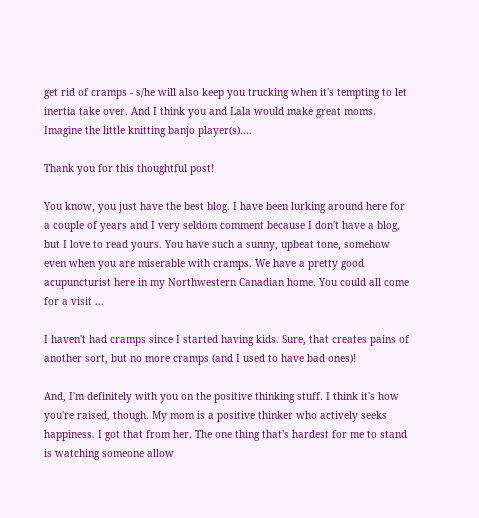get rid of cramps - s/he will also keep you trucking when it's tempting to let inertia take over. And I think you and Lala would make great moms. Imagine the little knitting banjo player(s)....

Thank you for this thoughtful post!

You know, you just have the best blog. I have been lurking around here for a couple of years and I very seldom comment because I don't have a blog, but I love to read yours. You have such a sunny, upbeat tone, somehow even when you are miserable with cramps. We have a pretty good acupuncturist here in my Northwestern Canadian home. You could all come for a visit ...

I haven't had cramps since I started having kids. Sure, that creates pains of another sort, but no more cramps (and I used to have bad ones)!

And, I'm definitely with you on the positive thinking stuff. I think it's how you're raised, though. My mom is a positive thinker who actively seeks happiness. I got that from her. The one thing that's hardest for me to stand is watching someone allow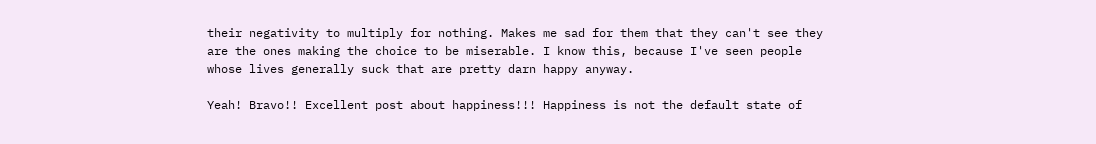their negativity to multiply for nothing. Makes me sad for them that they can't see they are the ones making the choice to be miserable. I know this, because I've seen people whose lives generally suck that are pretty darn happy anyway.

Yeah! Bravo!! Excellent post about happiness!!! Happiness is not the default state of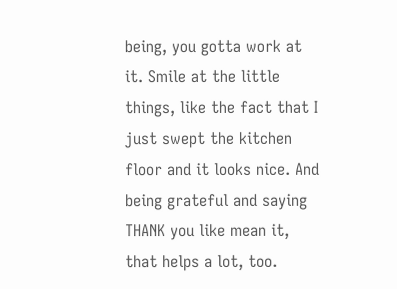being, you gotta work at it. Smile at the little things, like the fact that I just swept the kitchen floor and it looks nice. And being grateful and saying THANK you like mean it, that helps a lot, too.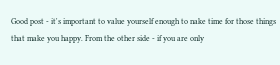Good post - it's important to value yourself enough to nake time for those things that make you happy. From the other side - if you are only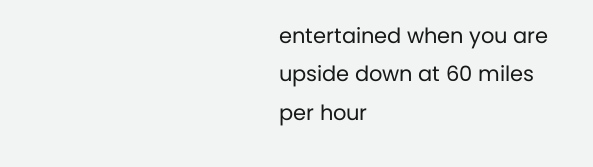entertained when you are upside down at 60 miles per hour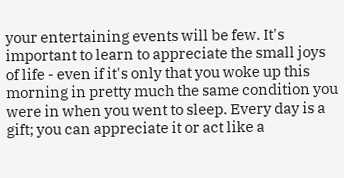your entertaining events will be few. It's important to learn to appreciate the small joys of life - even if it's only that you woke up this morning in pretty much the same condition you were in when you went to sleep. Every day is a gift; you can appreciate it or act like a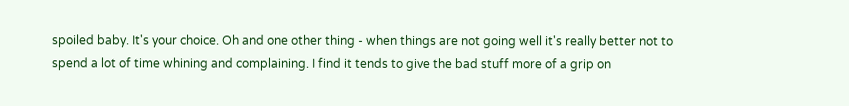spoiled baby. It's your choice. Oh and one other thing - when things are not going well it's really better not to spend a lot of time whining and complaining. I find it tends to give the bad stuff more of a grip on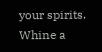your spirits. Whine a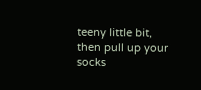teeny little bit, then pull up your socks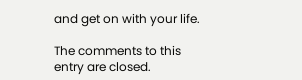and get on with your life.

The comments to this entry are closed.